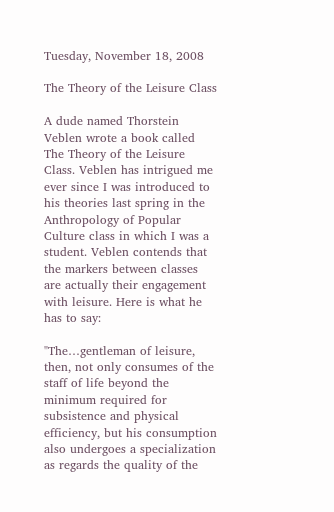Tuesday, November 18, 2008

The Theory of the Leisure Class

A dude named Thorstein Veblen wrote a book called The Theory of the Leisure Class. Veblen has intrigued me ever since I was introduced to his theories last spring in the Anthropology of Popular Culture class in which I was a student. Veblen contends that the markers between classes are actually their engagement with leisure. Here is what he has to say:

"The…gentleman of leisure, then, not only consumes of the staff of life beyond the minimum required for subsistence and physical efficiency, but his consumption also undergoes a specialization as regards the quality of the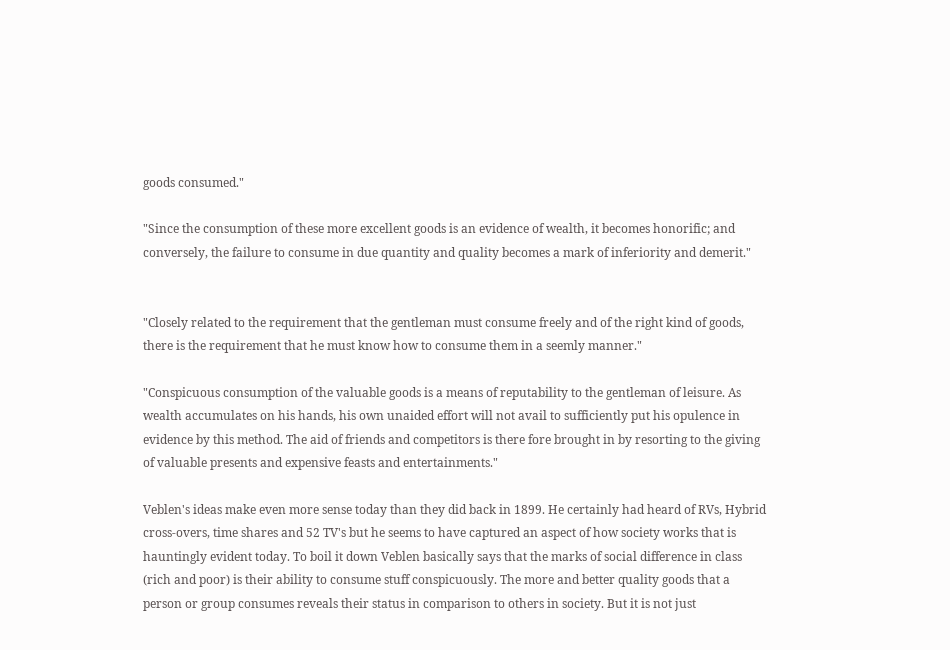goods consumed."

"Since the consumption of these more excellent goods is an evidence of wealth, it becomes honorific; and conversely, the failure to consume in due quantity and quality becomes a mark of inferiority and demerit."


"Closely related to the requirement that the gentleman must consume freely and of the right kind of goods, there is the requirement that he must know how to consume them in a seemly manner."

"Conspicuous consumption of the valuable goods is a means of reputability to the gentleman of leisure. As wealth accumulates on his hands, his own unaided effort will not avail to sufficiently put his opulence in evidence by this method. The aid of friends and competitors is there fore brought in by resorting to the giving of valuable presents and expensive feasts and entertainments."

Veblen's ideas make even more sense today than they did back in 1899. He certainly had heard of RVs, Hybrid cross-overs, time shares and 52 TV's but he seems to have captured an aspect of how society works that is hauntingly evident today. To boil it down Veblen basically says that the marks of social difference in class (rich and poor) is their ability to consume stuff conspicuously. The more and better quality goods that a person or group consumes reveals their status in comparison to others in society. But it is not just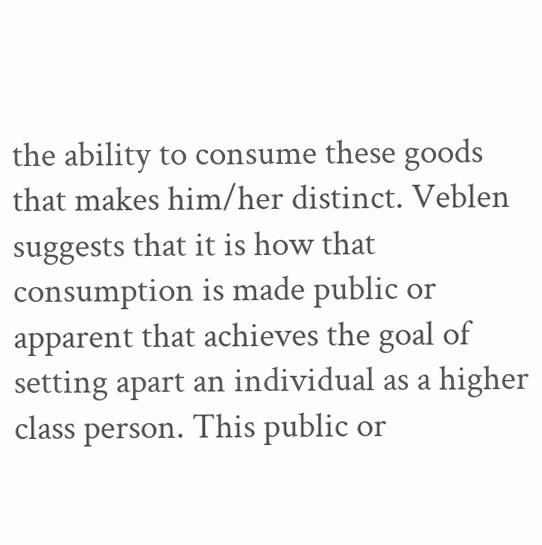the ability to consume these goods that makes him/her distinct. Veblen suggests that it is how that consumption is made public or apparent that achieves the goal of setting apart an individual as a higher class person. This public or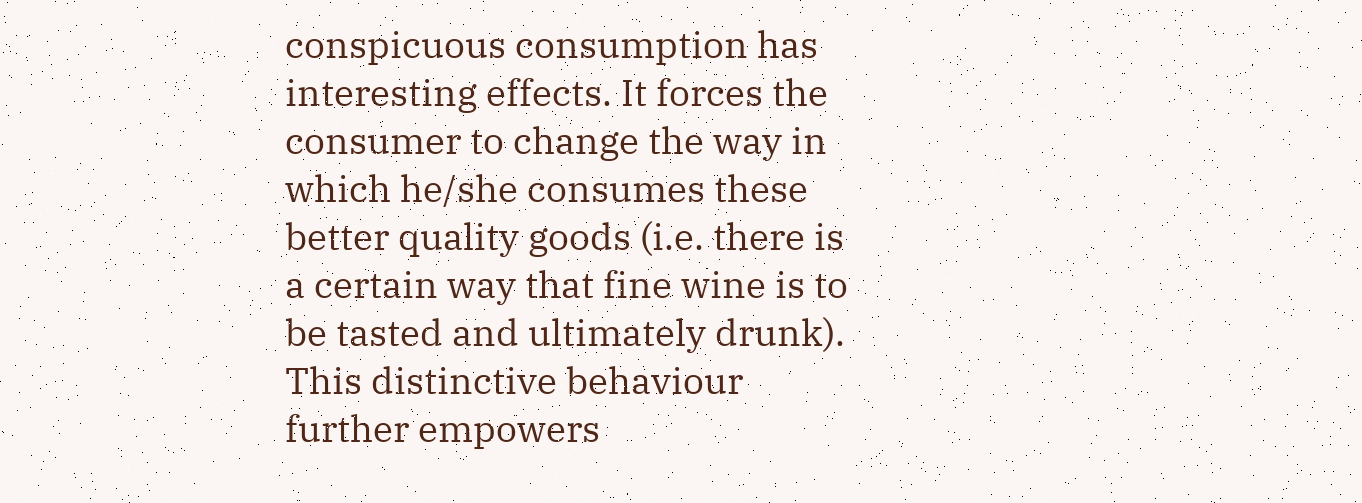conspicuous consumption has interesting effects. It forces the consumer to change the way in which he/she consumes these better quality goods (i.e. there is a certain way that fine wine is to be tasted and ultimately drunk). This distinctive behaviour further empowers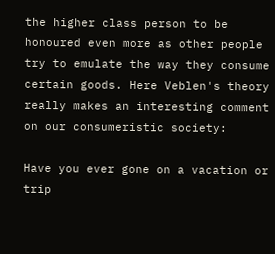the higher class person to be honoured even more as other people try to emulate the way they consume certain goods. Here Veblen's theory really makes an interesting comment on our consumeristic society:

Have you ever gone on a vacation or trip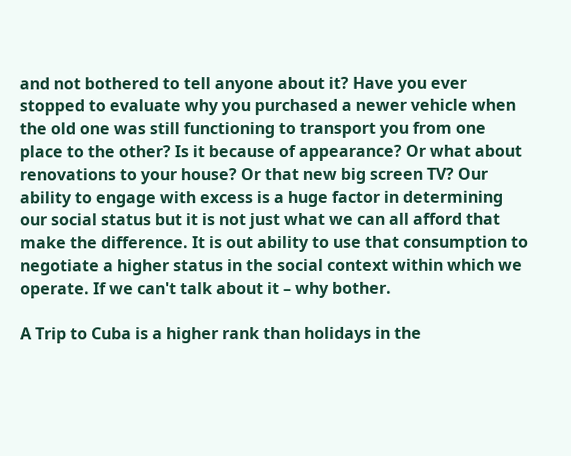and not bothered to tell anyone about it? Have you ever stopped to evaluate why you purchased a newer vehicle when the old one was still functioning to transport you from one place to the other? Is it because of appearance? Or what about renovations to your house? Or that new big screen TV? Our ability to engage with excess is a huge factor in determining our social status but it is not just what we can all afford that make the difference. It is out ability to use that consumption to negotiate a higher status in the social context within which we operate. If we can't talk about it – why bother.

A Trip to Cuba is a higher rank than holidays in the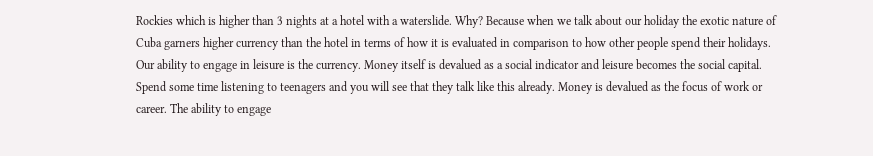Rockies which is higher than 3 nights at a hotel with a waterslide. Why? Because when we talk about our holiday the exotic nature of Cuba garners higher currency than the hotel in terms of how it is evaluated in comparison to how other people spend their holidays. Our ability to engage in leisure is the currency. Money itself is devalued as a social indicator and leisure becomes the social capital. Spend some time listening to teenagers and you will see that they talk like this already. Money is devalued as the focus of work or career. The ability to engage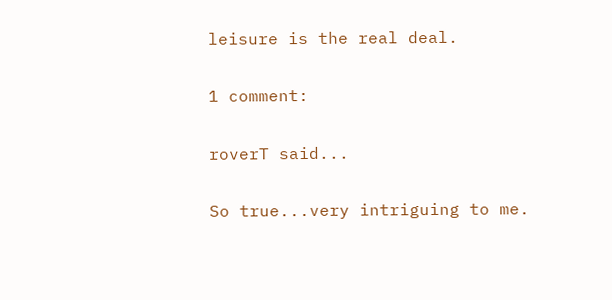leisure is the real deal.

1 comment:

roverT said...

So true...very intriguing to me.